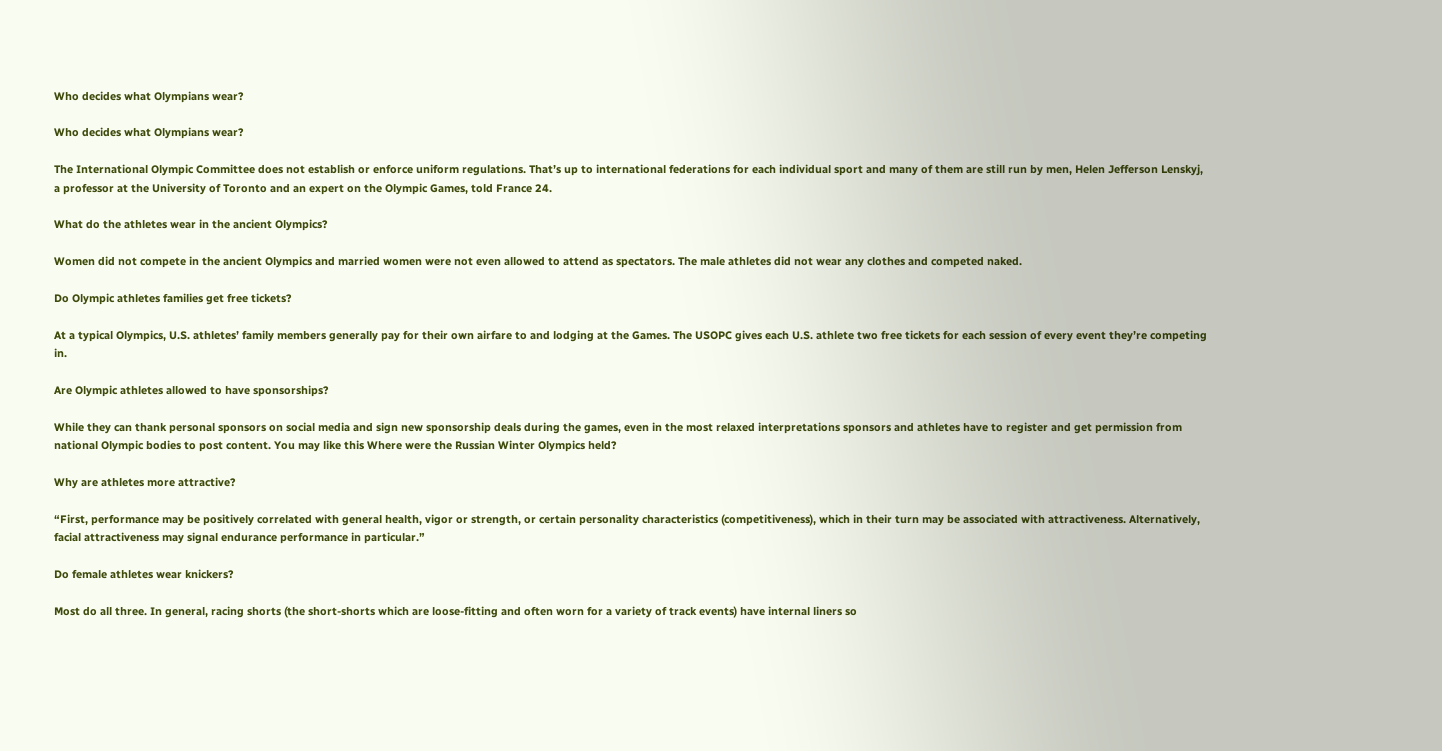Who decides what Olympians wear?

Who decides what Olympians wear?

The International Olympic Committee does not establish or enforce uniform regulations. That’s up to international federations for each individual sport and many of them are still run by men, Helen Jefferson Lenskyj, a professor at the University of Toronto and an expert on the Olympic Games, told France 24.

What do the athletes wear in the ancient Olympics?

Women did not compete in the ancient Olympics and married women were not even allowed to attend as spectators. The male athletes did not wear any clothes and competed naked.

Do Olympic athletes families get free tickets?

At a typical Olympics, U.S. athletes’ family members generally pay for their own airfare to and lodging at the Games. The USOPC gives each U.S. athlete two free tickets for each session of every event they’re competing in.

Are Olympic athletes allowed to have sponsorships?

While they can thank personal sponsors on social media and sign new sponsorship deals during the games, even in the most relaxed interpretations sponsors and athletes have to register and get permission from national Olympic bodies to post content. You may like this Where were the Russian Winter Olympics held?

Why are athletes more attractive?

“First, performance may be positively correlated with general health, vigor or strength, or certain personality characteristics (competitiveness), which in their turn may be associated with attractiveness. Alternatively, facial attractiveness may signal endurance performance in particular.”

Do female athletes wear knickers?

Most do all three. In general, racing shorts (the short-shorts which are loose-fitting and often worn for a variety of track events) have internal liners so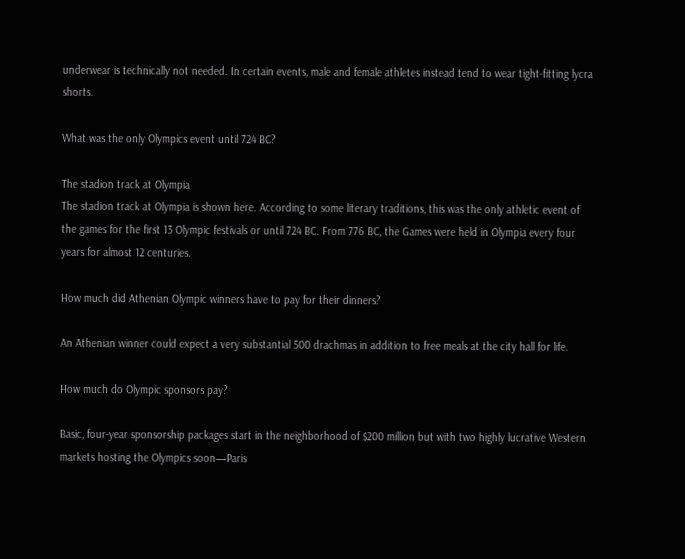underwear is technically not needed. In certain events, male and female athletes instead tend to wear tight-fitting lycra shorts.

What was the only Olympics event until 724 BC?

The stadion track at Olympia
The stadion track at Olympia is shown here. According to some literary traditions, this was the only athletic event of the games for the first 13 Olympic festivals or until 724 BC. From 776 BC, the Games were held in Olympia every four years for almost 12 centuries.

How much did Athenian Olympic winners have to pay for their dinners?

An Athenian winner could expect a very substantial 500 drachmas in addition to free meals at the city hall for life.

How much do Olympic sponsors pay?

Basic, four-year sponsorship packages start in the neighborhood of $200 million but with two highly lucrative Western markets hosting the Olympics soon—Paris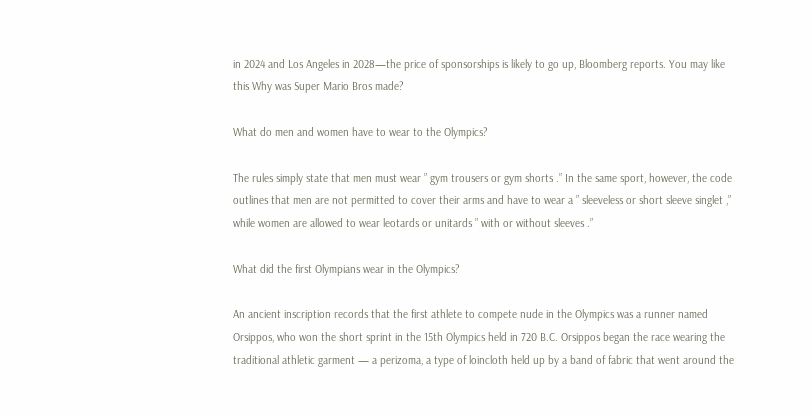in 2024 and Los Angeles in 2028—the price of sponsorships is likely to go up, Bloomberg reports. You may like this Why was Super Mario Bros made?

What do men and women have to wear to the Olympics?

The rules simply state that men must wear ” gym trousers or gym shorts .” In the same sport, however, the code outlines that men are not permitted to cover their arms and have to wear a ” sleeveless or short sleeve singlet ,” while women are allowed to wear leotards or unitards ” with or without sleeves .”

What did the first Olympians wear in the Olympics?

An ancient inscription records that the first athlete to compete nude in the Olympics was a runner named Orsippos, who won the short sprint in the 15th Olympics held in 720 B.C. Orsippos began the race wearing the traditional athletic garment — a perizoma, a type of loincloth held up by a band of fabric that went around the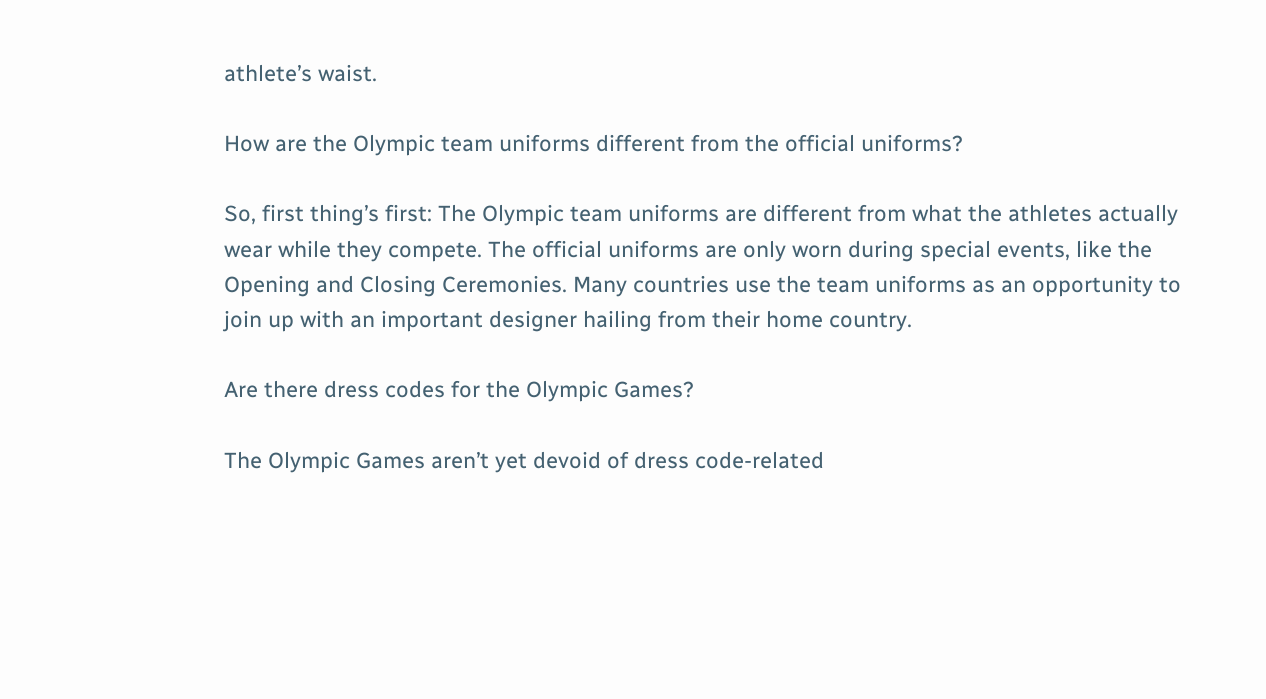athlete’s waist.

How are the Olympic team uniforms different from the official uniforms?

So, first thing’s first: The Olympic team uniforms are different from what the athletes actually wear while they compete. The official uniforms are only worn during special events, like the Opening and Closing Ceremonies. Many countries use the team uniforms as an opportunity to join up with an important designer hailing from their home country.

Are there dress codes for the Olympic Games?

The Olympic Games aren’t yet devoid of dress code-related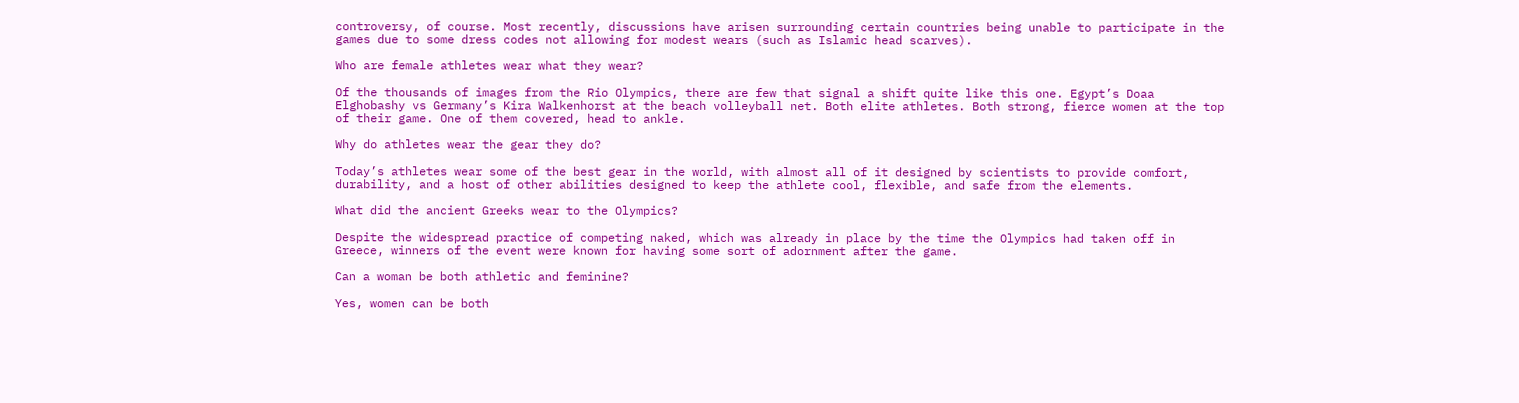controversy, of course. Most recently, discussions have arisen surrounding certain countries being unable to participate in the games due to some dress codes not allowing for modest wears (such as Islamic head scarves).

Who are female athletes wear what they wear?

Of the thousands of images from the Rio Olympics, there are few that signal a shift quite like this one. Egypt’s Doaa Elghobashy vs Germany’s Kira Walkenhorst at the beach volleyball net. Both elite athletes. Both strong, fierce women at the top of their game. One of them covered, head to ankle.

Why do athletes wear the gear they do?

Today’s athletes wear some of the best gear in the world, with almost all of it designed by scientists to provide comfort, durability, and a host of other abilities designed to keep the athlete cool, flexible, and safe from the elements.

What did the ancient Greeks wear to the Olympics?

Despite the widespread practice of competing naked, which was already in place by the time the Olympics had taken off in Greece, winners of the event were known for having some sort of adornment after the game.

Can a woman be both athletic and feminine?

Yes, women can be both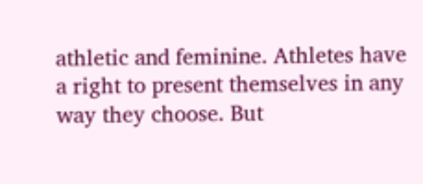athletic and feminine. Athletes have a right to present themselves in any way they choose. But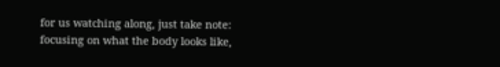for us watching along, just take note: focusing on what the body looks like,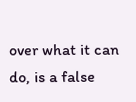over what it can do, is a false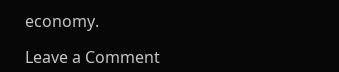economy.

Leave a Comment